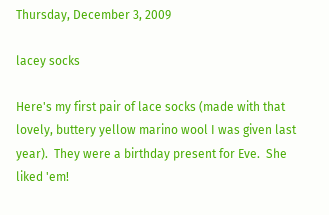Thursday, December 3, 2009

lacey socks

Here's my first pair of lace socks (made with that lovely, buttery yellow marino wool I was given last year).  They were a birthday present for Eve.  She liked 'em!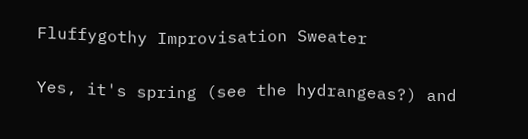Fluffygothy Improvisation Sweater

Yes, it's spring (see the hydrangeas?) and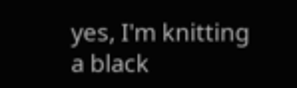yes, I'm knitting a black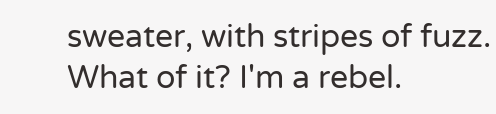sweater, with stripes of fuzz. What of it? I'm a rebel.